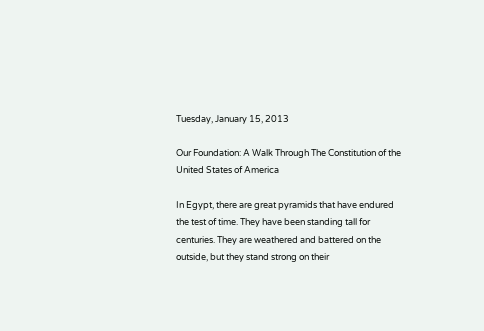Tuesday, January 15, 2013

Our Foundation: A Walk Through The Constitution of the United States of America

In Egypt, there are great pyramids that have endured the test of time. They have been standing tall for centuries. They are weathered and battered on the outside, but they stand strong on their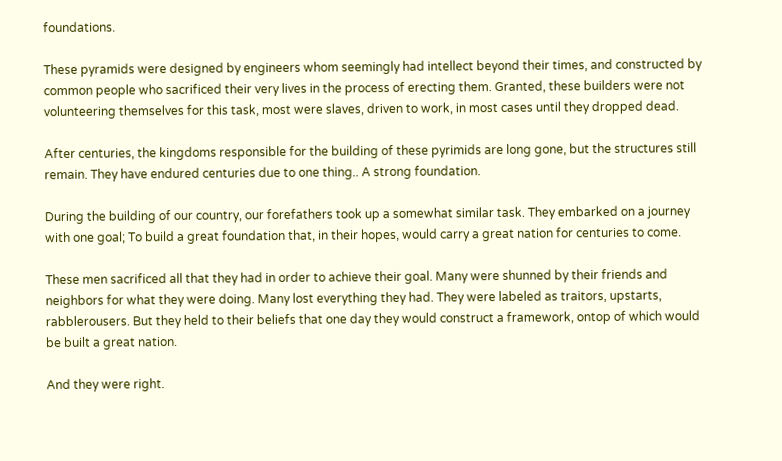foundations.

These pyramids were designed by engineers whom seemingly had intellect beyond their times, and constructed by common people who sacrificed their very lives in the process of erecting them. Granted, these builders were not volunteering themselves for this task, most were slaves, driven to work, in most cases until they dropped dead.

After centuries, the kingdoms responsible for the building of these pyrimids are long gone, but the structures still remain. They have endured centuries due to one thing.. A strong foundation.

During the building of our country, our forefathers took up a somewhat similar task. They embarked on a journey with one goal; To build a great foundation that, in their hopes, would carry a great nation for centuries to come.

These men sacrificed all that they had in order to achieve their goal. Many were shunned by their friends and neighbors for what they were doing. Many lost everything they had. They were labeled as traitors, upstarts, rabblerousers. But they held to their beliefs that one day they would construct a framework, ontop of which would be built a great nation.

And they were right.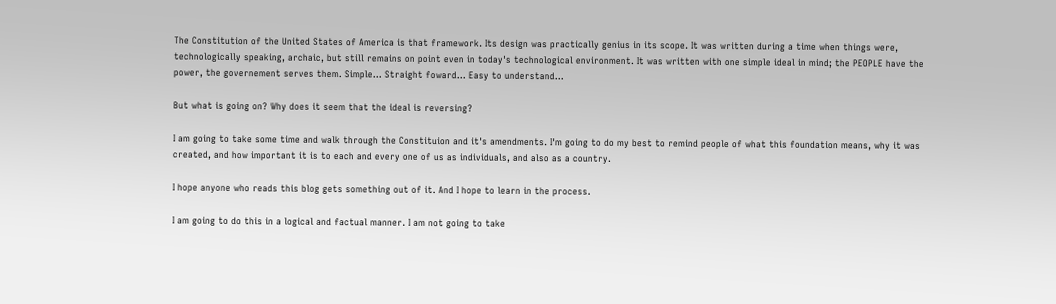The Constitution of the United States of America is that framework. Its design was practically genius in its scope. It was written during a time when things were, technologically speaking, archaic, but still remains on point even in today's technological environment. It was written with one simple ideal in mind; the PEOPLE have the power, the governement serves them. Simple... Straight foward... Easy to understand...

But what is going on? Why does it seem that the ideal is reversing?

I am going to take some time and walk through the Constituion and it's amendments. I'm going to do my best to remind people of what this foundation means, why it was created, and how important it is to each and every one of us as individuals, and also as a country.

I hope anyone who reads this blog gets something out of it. And I hope to learn in the process.

I am going to do this in a logical and factual manner. I am not going to take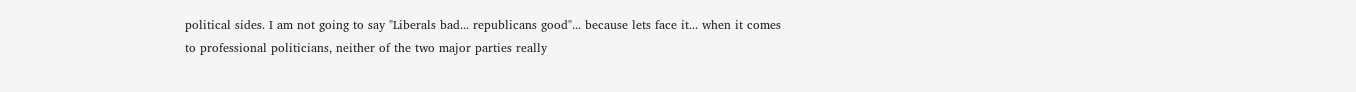political sides. I am not going to say "Liberals bad... republicans good"... because lets face it... when it comes to professional politicians, neither of the two major parties really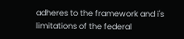adheres to the framework and i's limitations of the federal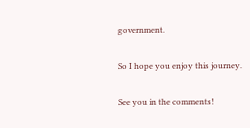government.

So I hope you enjoy this journey.

See you in the comments!